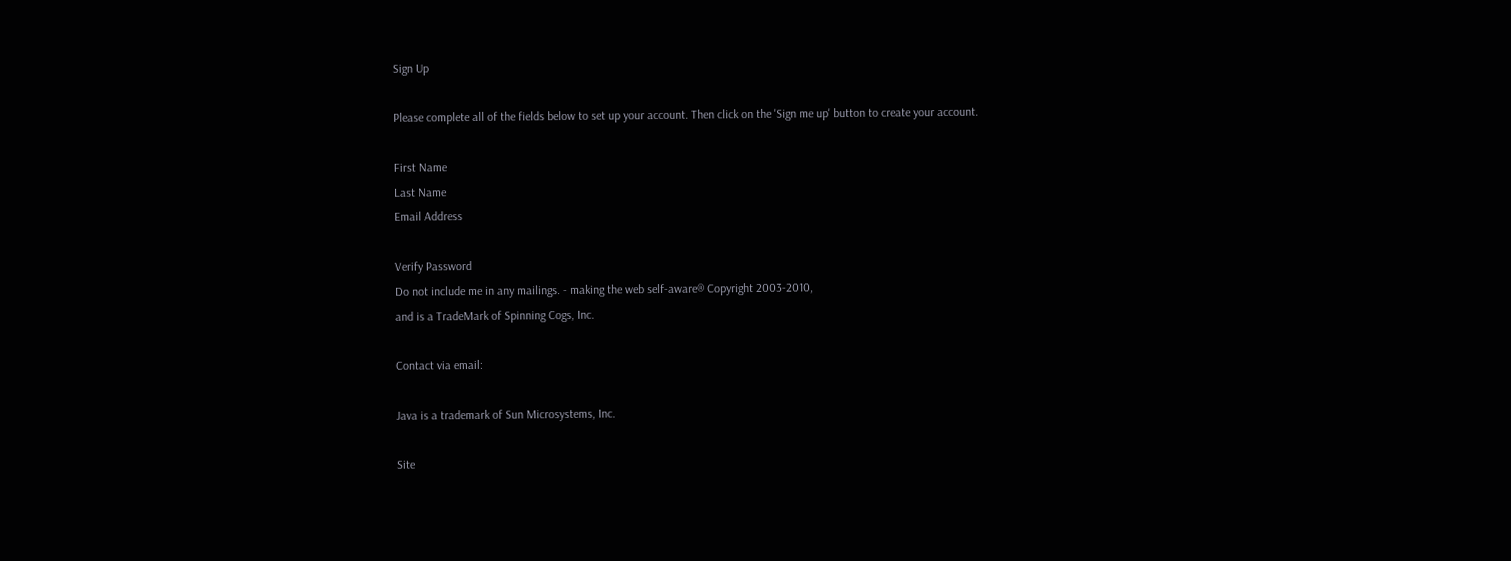Sign Up

Please complete all of the fields below to set up your account. Then click on the 'Sign me up' button to create your account.

First Name
Last Name
Email Address

Verify Password
Do not include me in any mailings. - making the web self-aware® Copyright 2003-2010,
and is a TradeMark of Spinning Cogs, Inc.

Contact via email:

Java is a trademark of Sun Microsystems, Inc.

Site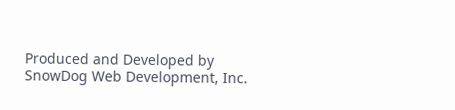Produced and Developed by
SnowDog Web Development, Inc.